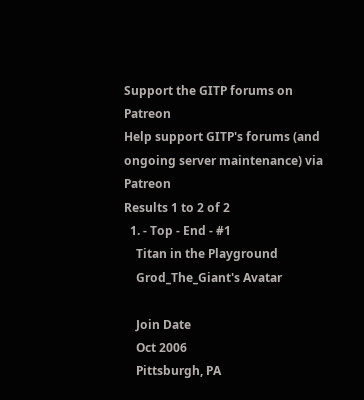Support the GITP forums on Patreon
Help support GITP's forums (and ongoing server maintenance) via Patreon
Results 1 to 2 of 2
  1. - Top - End - #1
    Titan in the Playground
    Grod_The_Giant's Avatar

    Join Date
    Oct 2006
    Pittsburgh, PA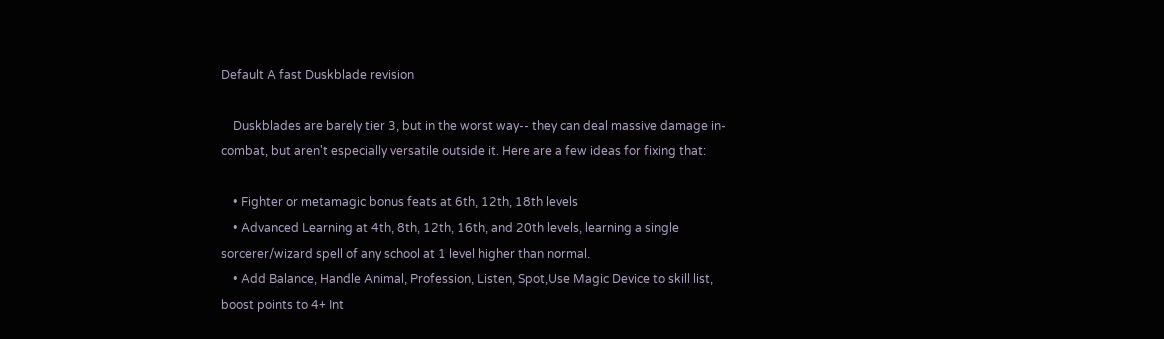Default A fast Duskblade revision

    Duskblades are barely tier 3, but in the worst way-- they can deal massive damage in-combat, but aren't especially versatile outside it. Here are a few ideas for fixing that:

    • Fighter or metamagic bonus feats at 6th, 12th, 18th levels
    • Advanced Learning at 4th, 8th, 12th, 16th, and 20th levels, learning a single sorcerer/wizard spell of any school at 1 level higher than normal.
    • Add Balance, Handle Animal, Profession, Listen, Spot,Use Magic Device to skill list, boost points to 4+ Int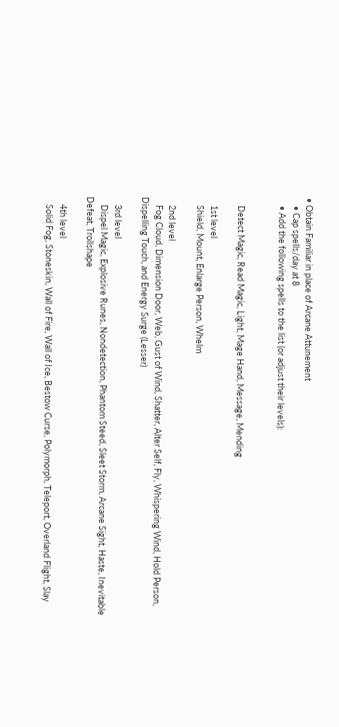• Obtain Familiar in place of Arcane Attunement
    • Cap spells/day at 8
    • Add the following spells to the list (or adjust their levels):


    Detect Magic, Read Magic, Light, Mage Hand, Message, Mending

    1st level
    Shield, Mount, Enlarge Person, Whelm

    2nd level
    Fog Cloud, Dimension Door, Web, Gust of Wind, Shatter, Alter Self, Fly, Whispering Wind, Hold Person, Dispelling Touch, and Energy Surge (Lesser)

    3rd level
    Dispel Magic, Explosive Runes, Nondetection, Phantom Steed, Sleet Storm, Arcane Sight, Haste, Inevitable Defeat, Trollshape

    4th level
    Solid Fog, Stoneskin, Wall of Fire, Wall of Ice, Bestow Curse, Polymorph, Teleport, Overland Flight, Slay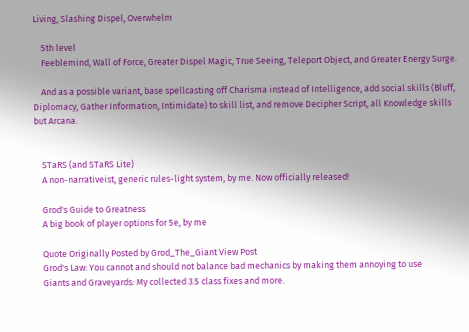Living, Slashing Dispel, Overwhelm

    5th level
    Feeblemind, Wall of Force, Greater Dispel Magic, True Seeing, Teleport Object, and Greater Energy Surge.

    And as a possible variant, base spellcasting off Charisma instead of Intelligence, add social skills (Bluff, Diplomacy, Gather Information, Intimidate) to skill list, and remove Decipher Script, all Knowledge skills but Arcana.


    STaRS (and STaRS Lite)
    A non-narrativeist, generic rules-light system, by me. Now officially released!

    Grod's Guide to Greatness
    A big book of player options for 5e, by me

    Quote Originally Posted by Grod_The_Giant View Post
    Grod's Law: You cannot and should not balance bad mechanics by making them annoying to use
    Giants and Graveyards: My collected 3.5 class fixes and more.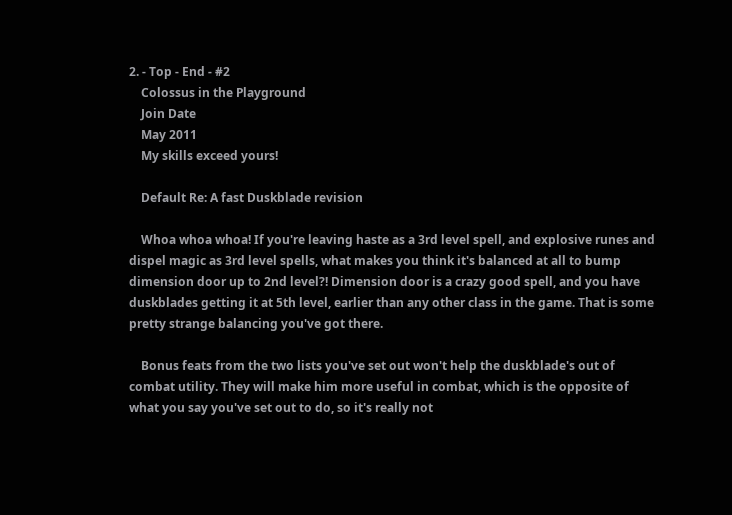2. - Top - End - #2
    Colossus in the Playground
    Join Date
    May 2011
    My skills exceed yours!

    Default Re: A fast Duskblade revision

    Whoa whoa whoa! If you're leaving haste as a 3rd level spell, and explosive runes and dispel magic as 3rd level spells, what makes you think it's balanced at all to bump dimension door up to 2nd level?! Dimension door is a crazy good spell, and you have duskblades getting it at 5th level, earlier than any other class in the game. That is some pretty strange balancing you've got there.

    Bonus feats from the two lists you've set out won't help the duskblade's out of combat utility. They will make him more useful in combat, which is the opposite of what you say you've set out to do, so it's really not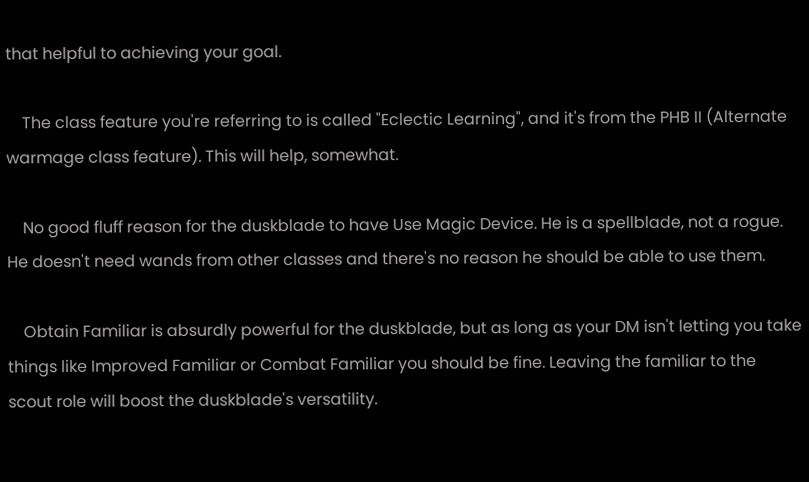that helpful to achieving your goal.

    The class feature you're referring to is called "Eclectic Learning", and it's from the PHB II (Alternate warmage class feature). This will help, somewhat.

    No good fluff reason for the duskblade to have Use Magic Device. He is a spellblade, not a rogue. He doesn't need wands from other classes and there's no reason he should be able to use them.

    Obtain Familiar is absurdly powerful for the duskblade, but as long as your DM isn't letting you take things like Improved Familiar or Combat Familiar you should be fine. Leaving the familiar to the scout role will boost the duskblade's versatility.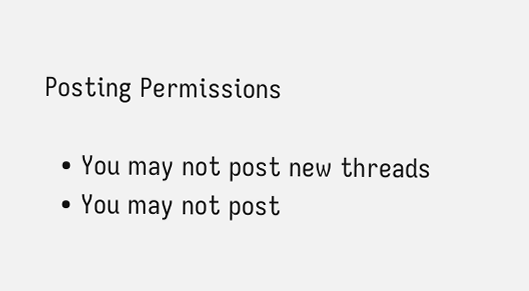Posting Permissions

  • You may not post new threads
  • You may not post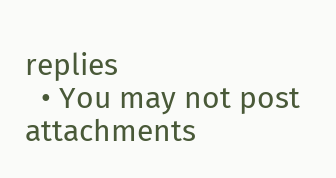replies
  • You may not post attachments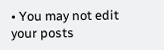• You may not edit your posts